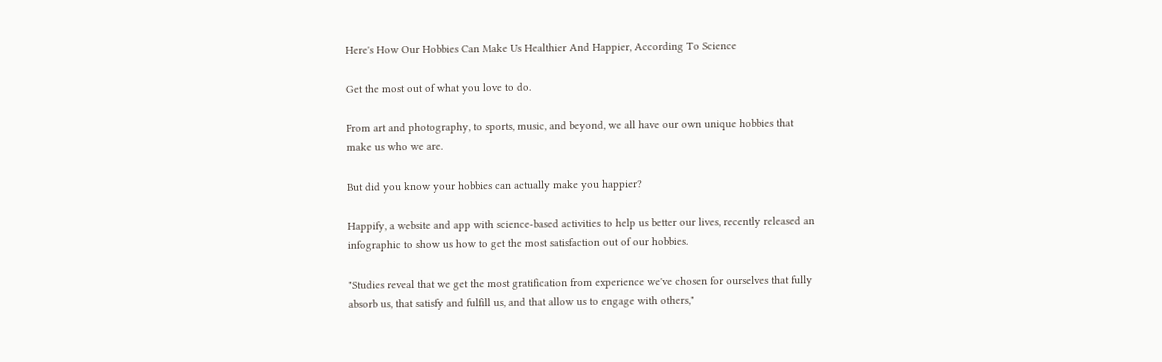Here's How Our Hobbies Can Make Us Healthier And Happier, According To Science

Get the most out of what you love to do.

From art and photography, to sports, music, and beyond, we all have our own unique hobbies that make us who we are.

But did you know your hobbies can actually make you happier?

Happify, a website and app with science-based activities to help us better our lives, recently released an infographic to show us how to get the most satisfaction out of our hobbies.

"Studies reveal that we get the most gratification from experience we've chosen for ourselves that fully absorb us, that satisfy and fulfill us, and that allow us to engage with others,"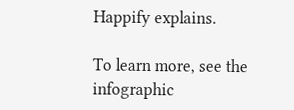Happify explains.

To learn more, see the infographic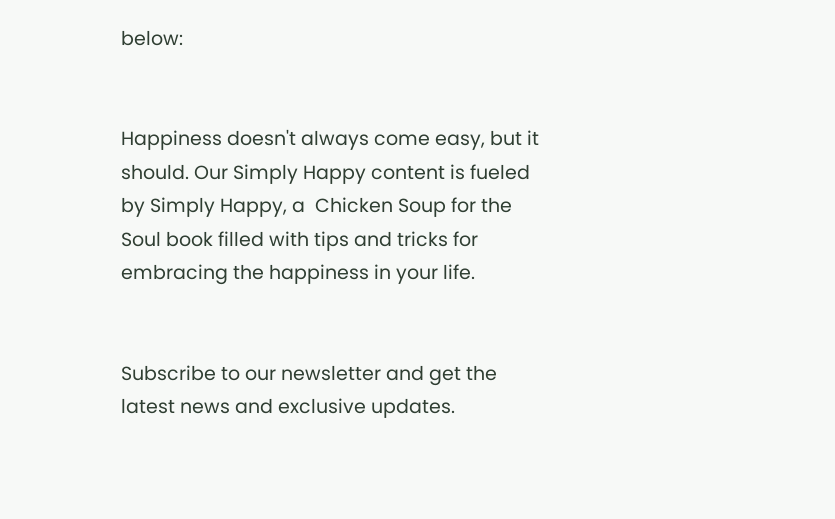below:


Happiness doesn't always come easy, but it should. Our Simply Happy content is fueled by Simply Happy, a  Chicken Soup for the Soul book filled with tips and tricks for embracing the happiness in your life.


Subscribe to our newsletter and get the latest news and exclusive updates.